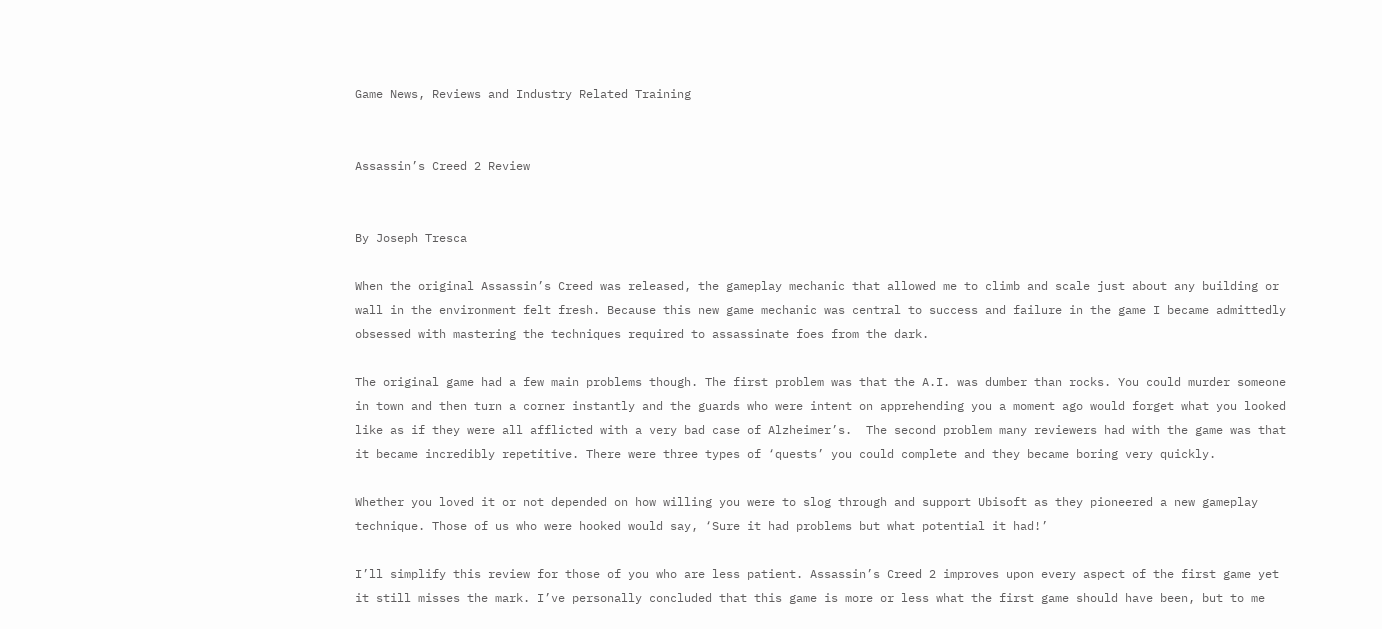Game News, Reviews and Industry Related Training


Assassin’s Creed 2 Review


By Joseph Tresca

When the original Assassin’s Creed was released, the gameplay mechanic that allowed me to climb and scale just about any building or wall in the environment felt fresh. Because this new game mechanic was central to success and failure in the game I became admittedly obsessed with mastering the techniques required to assassinate foes from the dark.

The original game had a few main problems though. The first problem was that the A.I. was dumber than rocks. You could murder someone in town and then turn a corner instantly and the guards who were intent on apprehending you a moment ago would forget what you looked like as if they were all afflicted with a very bad case of Alzheimer’s.  The second problem many reviewers had with the game was that it became incredibly repetitive. There were three types of ‘quests’ you could complete and they became boring very quickly.

Whether you loved it or not depended on how willing you were to slog through and support Ubisoft as they pioneered a new gameplay technique. Those of us who were hooked would say, ‘Sure it had problems but what potential it had!’

I’ll simplify this review for those of you who are less patient. Assassin’s Creed 2 improves upon every aspect of the first game yet it still misses the mark. I’ve personally concluded that this game is more or less what the first game should have been, but to me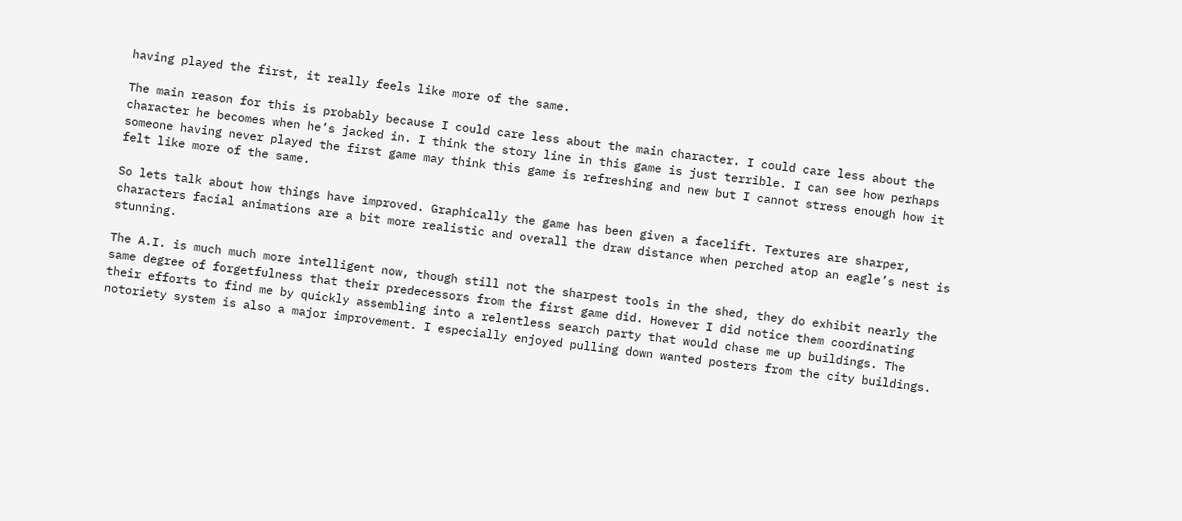having played the first, it really feels like more of the same.

The main reason for this is probably because I could care less about the main character. I could care less about the character he becomes when he’s jacked in. I think the story line in this game is just terrible. I can see how perhaps someone having never played the first game may think this game is refreshing and new but I cannot stress enough how it felt like more of the same.

So lets talk about how things have improved. Graphically the game has been given a facelift. Textures are sharper, characters facial animations are a bit more realistic and overall the draw distance when perched atop an eagle’s nest is stunning.

The A.I. is much much more intelligent now, though still not the sharpest tools in the shed, they do exhibit nearly the same degree of forgetfulness that their predecessors from the first game did. However I did notice them coordinating their efforts to find me by quickly assembling into a relentless search party that would chase me up buildings. The notoriety system is also a major improvement. I especially enjoyed pulling down wanted posters from the city buildings.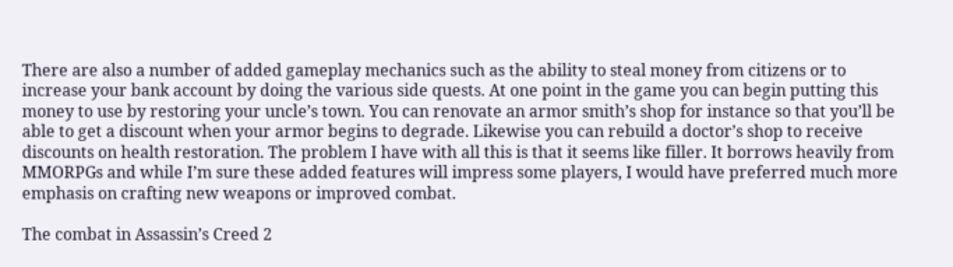There are also a number of added gameplay mechanics such as the ability to steal money from citizens or to increase your bank account by doing the various side quests. At one point in the game you can begin putting this money to use by restoring your uncle’s town. You can renovate an armor smith’s shop for instance so that you’ll be able to get a discount when your armor begins to degrade. Likewise you can rebuild a doctor’s shop to receive discounts on health restoration. The problem I have with all this is that it seems like filler. It borrows heavily from MMORPGs and while I’m sure these added features will impress some players, I would have preferred much more emphasis on crafting new weapons or improved combat.

The combat in Assassin’s Creed 2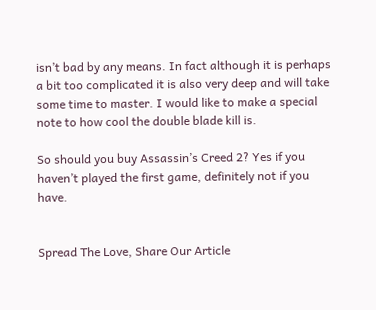isn’t bad by any means. In fact although it is perhaps a bit too complicated it is also very deep and will take some time to master. I would like to make a special note to how cool the double blade kill is.

So should you buy Assassin’s Creed 2? Yes if you haven’t played the first game, definitely not if you have.


Spread The Love, Share Our Article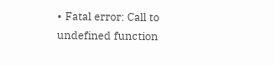• Fatal error: Call to undefined function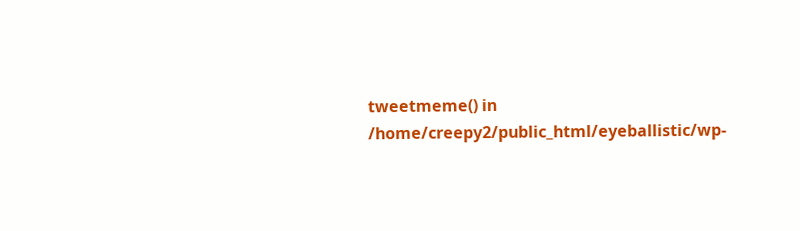tweetmeme() in /home/creepy2/public_html/eyeballistic/wp-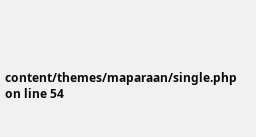content/themes/maparaan/single.php on line 54